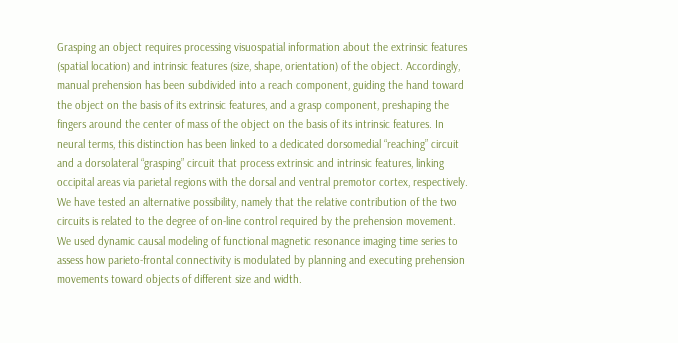Grasping an object requires processing visuospatial information about the extrinsic features (spatial location) and intrinsic features (size, shape, orientation) of the object. Accordingly, manual prehension has been subdivided into a reach component, guiding the hand toward the object on the basis of its extrinsic features, and a grasp component, preshaping the fingers around the center of mass of the object on the basis of its intrinsic features. In neural terms, this distinction has been linked to a dedicated dorsomedial “reaching” circuit and a dorsolateral “grasping” circuit that process extrinsic and intrinsic features, linking occipital areas via parietal regions with the dorsal and ventral premotor cortex, respectively. We have tested an alternative possibility, namely that the relative contribution of the two circuits is related to the degree of on-line control required by the prehension movement. We used dynamic causal modeling of functional magnetic resonance imaging time series to assess how parieto-frontal connectivity is modulated by planning and executing prehension movements toward objects of different size and width.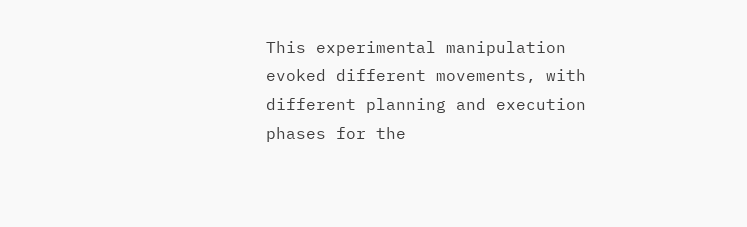This experimental manipulation evoked different movements, with different planning and execution phases for the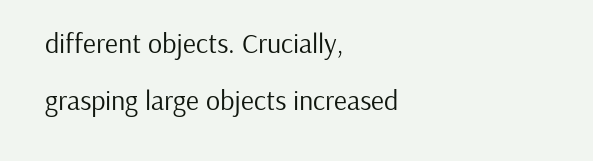different objects. Crucially, grasping large objects increased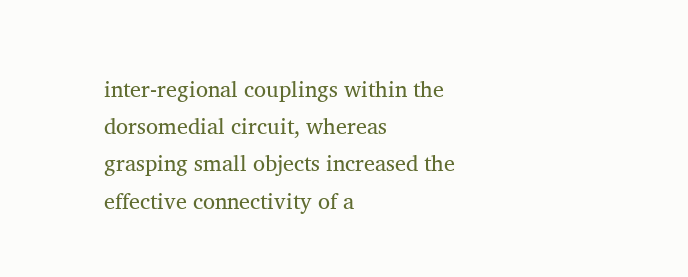inter-regional couplings within the dorsomedial circuit, whereas grasping small objects increased the effective connectivity of a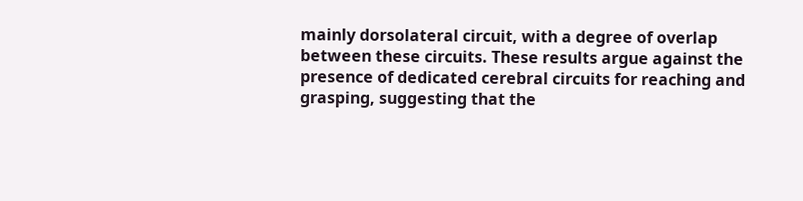mainly dorsolateral circuit, with a degree of overlap between these circuits. These results argue against the presence of dedicated cerebral circuits for reaching and grasping, suggesting that the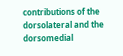contributions of the dorsolateral and the dorsomedial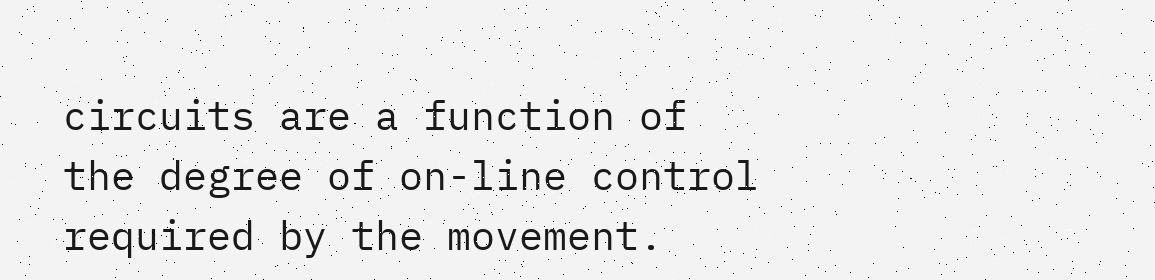circuits are a function of the degree of on-line control required by the movement.